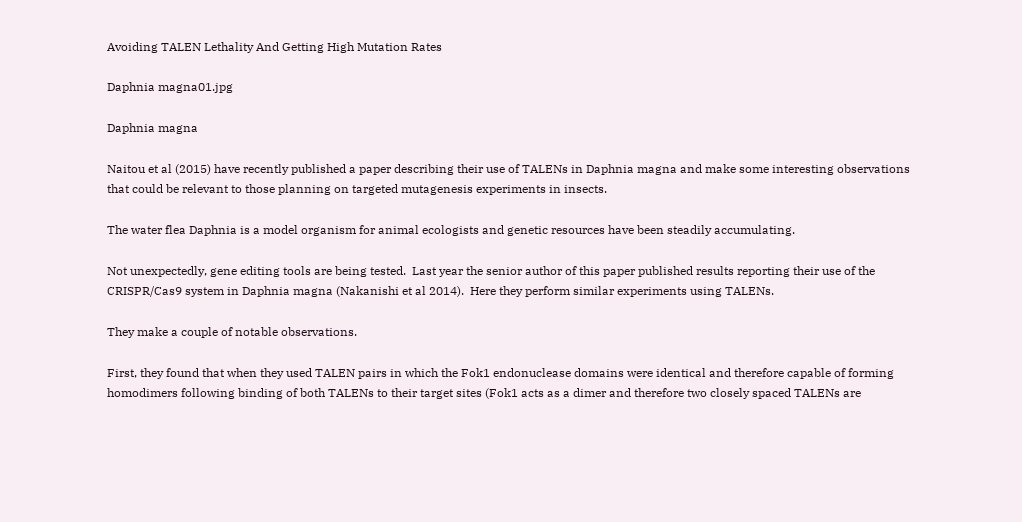Avoiding TALEN Lethality And Getting High Mutation Rates

Daphnia magna01.jpg

Daphnia magna

Naitou et al (2015) have recently published a paper describing their use of TALENs in Daphnia magna and make some interesting observations that could be relevant to those planning on targeted mutagenesis experiments in insects.

The water flea Daphnia is a model organism for animal ecologists and genetic resources have been steadily accumulating.

Not unexpectedly, gene editing tools are being tested.  Last year the senior author of this paper published results reporting their use of the CRISPR/Cas9 system in Daphnia magna (Nakanishi et al 2014).  Here they perform similar experiments using TALENs.

They make a couple of notable observations.

First, they found that when they used TALEN pairs in which the Fok1 endonuclease domains were identical and therefore capable of forming homodimers following binding of both TALENs to their target sites (Fok1 acts as a dimer and therefore two closely spaced TALENs are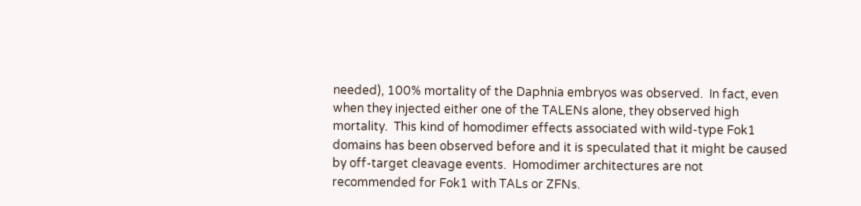needed), 100% mortality of the Daphnia embryos was observed.  In fact, even when they injected either one of the TALENs alone, they observed high mortality.  This kind of homodimer effects associated with wild-type Fok1 domains has been observed before and it is speculated that it might be caused by off-target cleavage events.  Homodimer architectures are not recommended for Fok1 with TALs or ZFNs.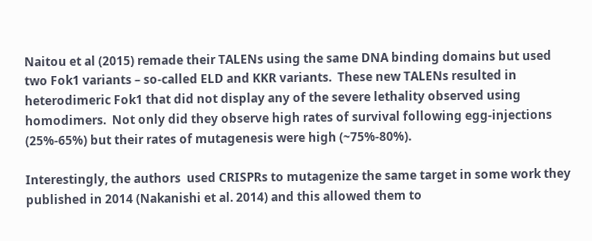Naitou et al (2015) remade their TALENs using the same DNA binding domains but used two Fok1 variants – so-called ELD and KKR variants.  These new TALENs resulted in heterodimeric Fok1 that did not display any of the severe lethality observed using homodimers.  Not only did they observe high rates of survival following egg-injections (25%-65%) but their rates of mutagenesis were high (~75%-80%).

Interestingly, the authors  used CRISPRs to mutagenize the same target in some work they published in 2014 (Nakanishi et al. 2014) and this allowed them to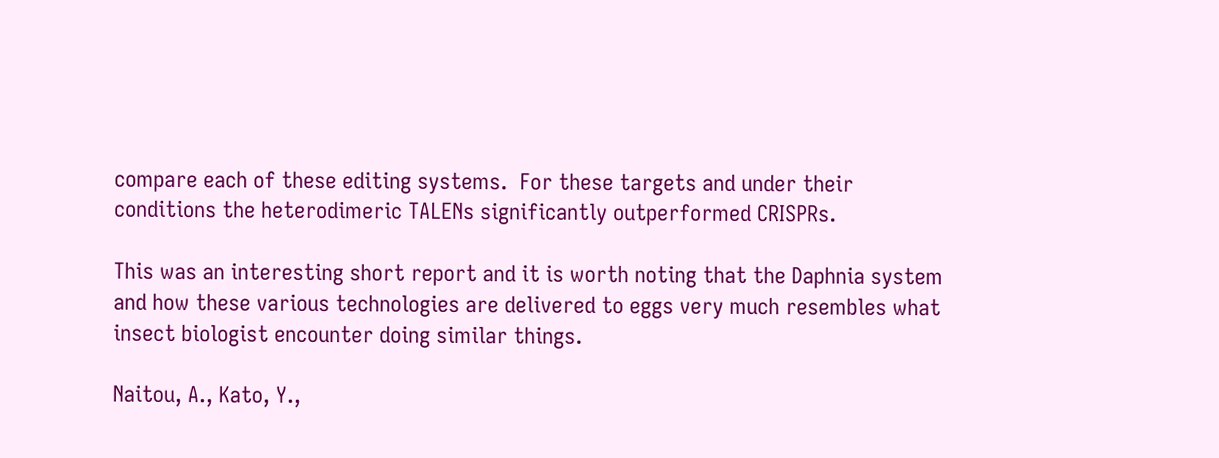compare each of these editing systems.  For these targets and under their conditions the heterodimeric TALENs significantly outperformed CRISPRs.

This was an interesting short report and it is worth noting that the Daphnia system and how these various technologies are delivered to eggs very much resembles what insect biologist encounter doing similar things.

Naitou, A., Kato, Y.,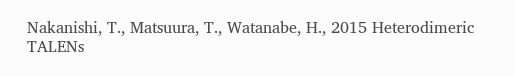Nakanishi, T., Matsuura, T., Watanabe, H., 2015 Heterodimeric TALENs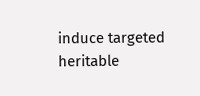induce targeted heritable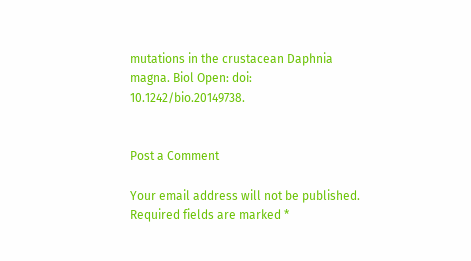mutations in the crustacean Daphnia magna. Biol Open: doi: 10.1242/bio.20149738.


Post a Comment

Your email address will not be published. Required fields are marked *